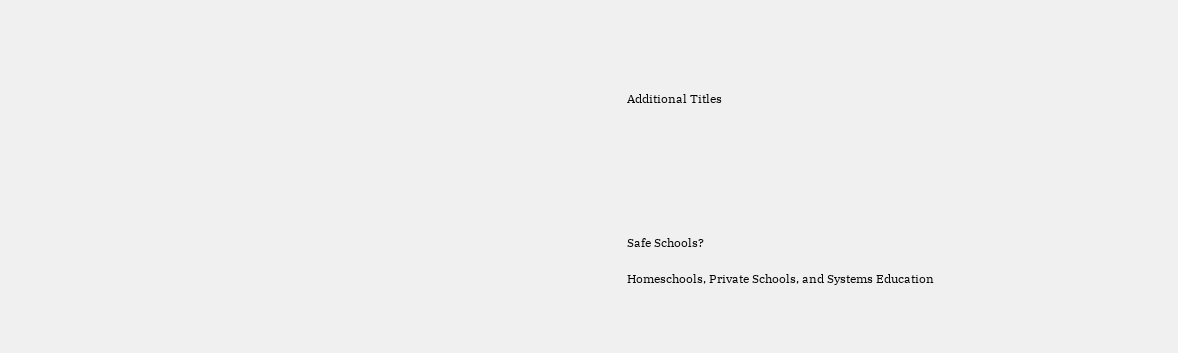Additional Titles







Safe Schools?

Homeschools, Private Schools, and Systems Education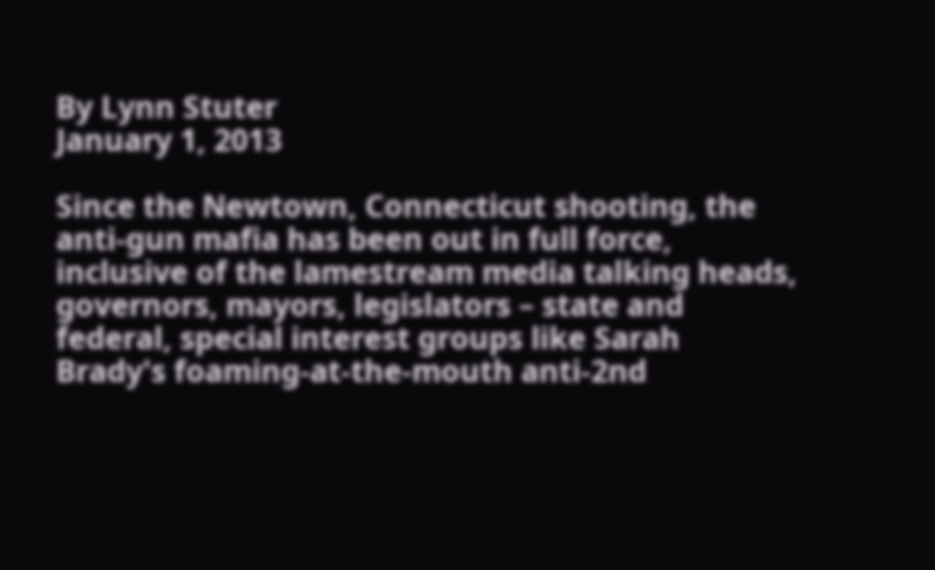By Lynn Stuter
January 1, 2013

Since the Newtown, Connecticut shooting, the anti-gun mafia has been out in full force, inclusive of the lamestream media talking heads, governors, mayors, legislators – state and federal, special interest groups like Sarah Brady's foaming-at-the-mouth anti-2nd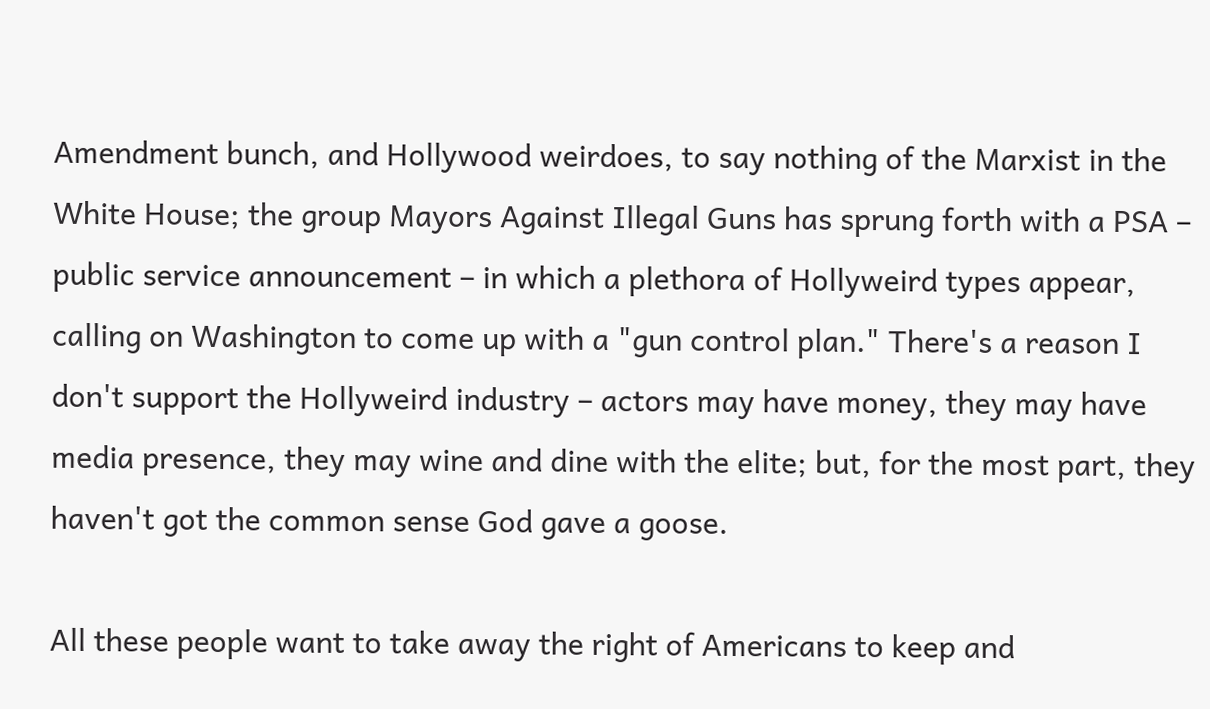Amendment bunch, and Hollywood weirdoes, to say nothing of the Marxist in the White House; the group Mayors Against Illegal Guns has sprung forth with a PSA – public service announcement – in which a plethora of Hollyweird types appear, calling on Washington to come up with a "gun control plan." There's a reason I don't support the Hollyweird industry – actors may have money, they may have media presence, they may wine and dine with the elite; but, for the most part, they haven't got the common sense God gave a goose.

All these people want to take away the right of Americans to keep and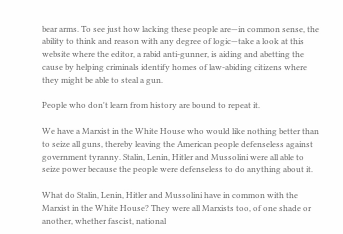bear arms. To see just how lacking these people are—in common sense, the ability to think and reason with any degree of logic—take a look at this website where the editor, a rabid anti-gunner, is aiding and abetting the cause by helping criminals identify homes of law-abiding citizens where they might be able to steal a gun.

People who don't learn from history are bound to repeat it.

We have a Marxist in the White House who would like nothing better than to seize all guns, thereby leaving the American people defenseless against government tyranny. Stalin, Lenin, Hitler and Mussolini were all able to seize power because the people were defenseless to do anything about it.

What do Stalin, Lenin, Hitler and Mussolini have in common with the Marxist in the White House? They were all Marxists too, of one shade or another, whether fascist, national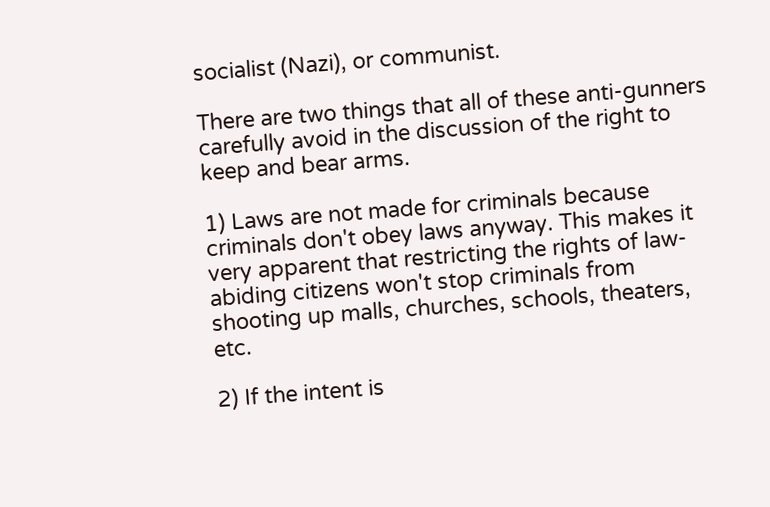socialist (Nazi), or communist.

There are two things that all of these anti-gunners carefully avoid in the discussion of the right to keep and bear arms.

1) Laws are not made for criminals because criminals don't obey laws anyway. This makes it very apparent that restricting the rights of law-abiding citizens won't stop criminals from shooting up malls, churches, schools, theaters, etc.

2) If the intent is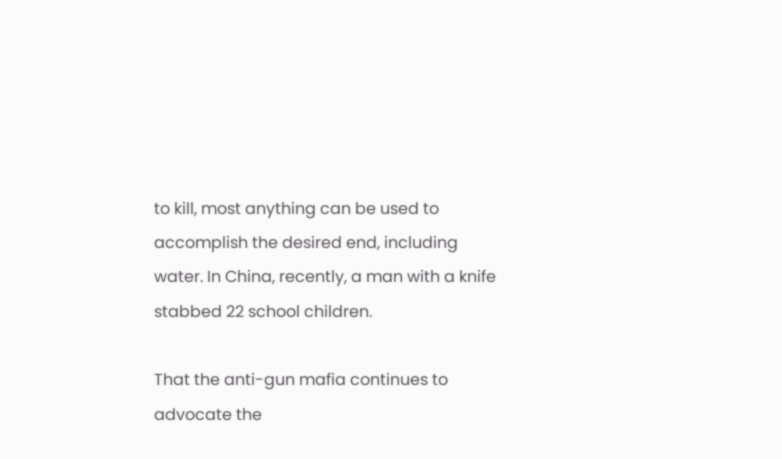to kill, most anything can be used to accomplish the desired end, including water. In China, recently, a man with a knife stabbed 22 school children.

That the anti-gun mafia continues to advocate the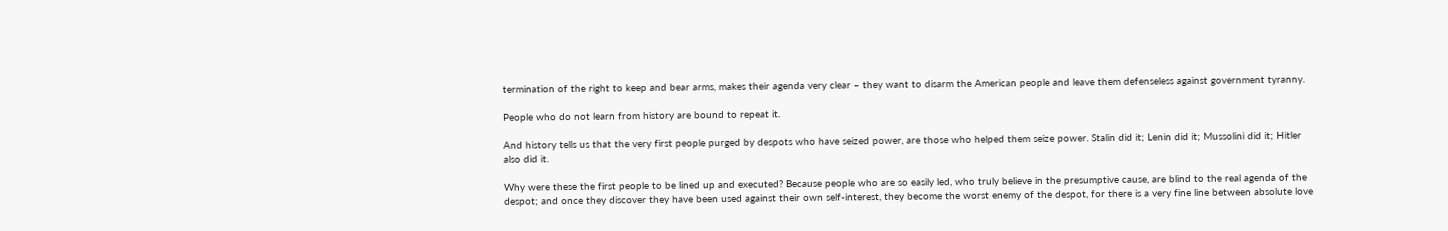termination of the right to keep and bear arms, makes their agenda very clear – they want to disarm the American people and leave them defenseless against government tyranny.

People who do not learn from history are bound to repeat it.

And history tells us that the very first people purged by despots who have seized power, are those who helped them seize power. Stalin did it; Lenin did it; Mussolini did it; Hitler also did it.

Why were these the first people to be lined up and executed? Because people who are so easily led, who truly believe in the presumptive cause, are blind to the real agenda of the despot; and once they discover they have been used against their own self-interest, they become the worst enemy of the despot, for there is a very fine line between absolute love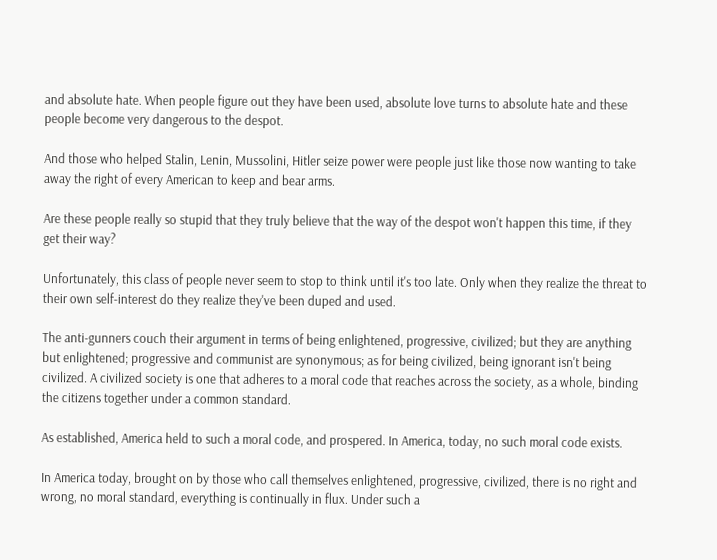and absolute hate. When people figure out they have been used, absolute love turns to absolute hate and these people become very dangerous to the despot.

And those who helped Stalin, Lenin, Mussolini, Hitler seize power were people just like those now wanting to take away the right of every American to keep and bear arms.

Are these people really so stupid that they truly believe that the way of the despot won't happen this time, if they get their way?

Unfortunately, this class of people never seem to stop to think until it's too late. Only when they realize the threat to their own self-interest do they realize they've been duped and used.

The anti-gunners couch their argument in terms of being enlightened, progressive, civilized; but they are anything but enlightened; progressive and communist are synonymous; as for being civilized, being ignorant isn't being civilized. A civilized society is one that adheres to a moral code that reaches across the society, as a whole, binding the citizens together under a common standard.

As established, America held to such a moral code, and prospered. In America, today, no such moral code exists.

In America today, brought on by those who call themselves enlightened, progressive, civilized, there is no right and wrong, no moral standard, everything is continually in flux. Under such a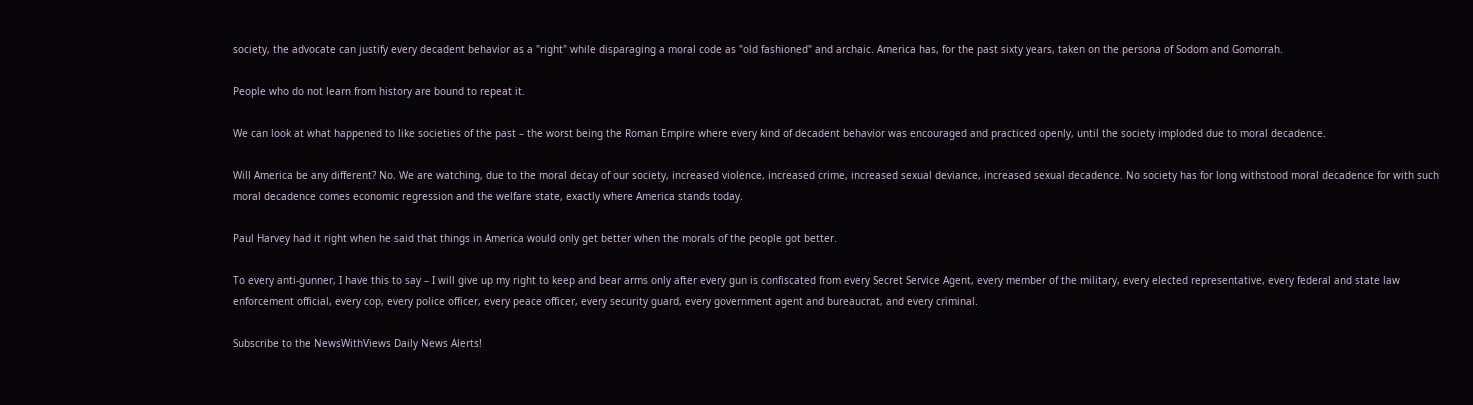society, the advocate can justify every decadent behavior as a "right" while disparaging a moral code as "old fashioned" and archaic. America has, for the past sixty years, taken on the persona of Sodom and Gomorrah.

People who do not learn from history are bound to repeat it.

We can look at what happened to like societies of the past – the worst being the Roman Empire where every kind of decadent behavior was encouraged and practiced openly, until the society imploded due to moral decadence.

Will America be any different? No. We are watching, due to the moral decay of our society, increased violence, increased crime, increased sexual deviance, increased sexual decadence. No society has for long withstood moral decadence for with such moral decadence comes economic regression and the welfare state, exactly where America stands today.

Paul Harvey had it right when he said that things in America would only get better when the morals of the people got better.

To every anti-gunner, I have this to say – I will give up my right to keep and bear arms only after every gun is confiscated from every Secret Service Agent, every member of the military, every elected representative, every federal and state law enforcement official, every cop, every police officer, every peace officer, every security guard, every government agent and bureaucrat, and every criminal.

Subscribe to the NewsWithViews Daily News Alerts!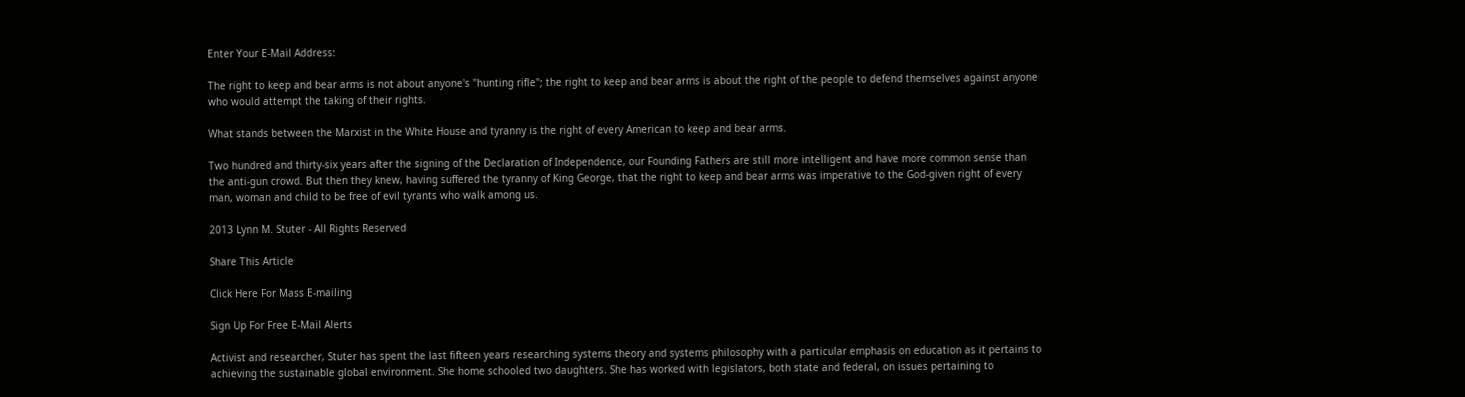Enter Your E-Mail Address:

The right to keep and bear arms is not about anyone's "hunting rifle"; the right to keep and bear arms is about the right of the people to defend themselves against anyone who would attempt the taking of their rights.

What stands between the Marxist in the White House and tyranny is the right of every American to keep and bear arms.

Two hundred and thirty-six years after the signing of the Declaration of Independence, our Founding Fathers are still more intelligent and have more common sense than the anti-gun crowd. But then they knew, having suffered the tyranny of King George, that the right to keep and bear arms was imperative to the God-given right of every man, woman and child to be free of evil tyrants who walk among us.

2013 Lynn M. Stuter - All Rights Reserved

Share This Article

Click Here For Mass E-mailing

Sign Up For Free E-Mail Alerts

Activist and researcher, Stuter has spent the last fifteen years researching systems theory and systems philosophy with a particular emphasis on education as it pertains to achieving the sustainable global environment. She home schooled two daughters. She has worked with legislators, both state and federal, on issues pertaining to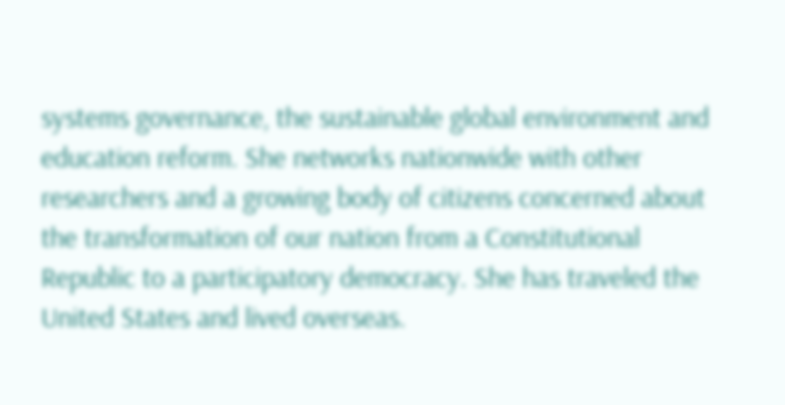systems governance, the sustainable global environment and education reform. She networks nationwide with other researchers and a growing body of citizens concerned about the transformation of our nation from a Constitutional Republic to a participatory democracy. She has traveled the United States and lived overseas.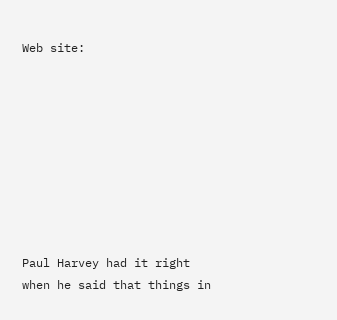Web site:









Paul Harvey had it right when he said that things in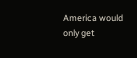America would only get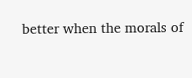better when the morals of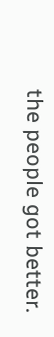the people got better.